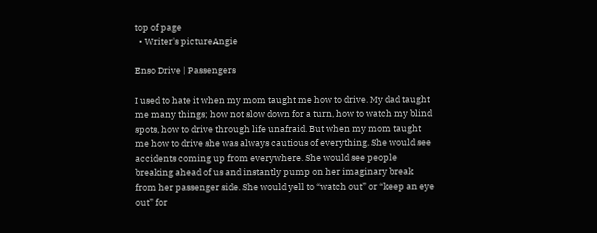top of page
  • Writer's pictureAngie

Enso Drive | Passengers

I used to hate it when my mom taught me how to drive. My dad taught me many things; how not slow down for a turn, how to watch my blind spots, how to drive through life unafraid. But when my mom taught me how to drive she was always cautious of everything. She would see accidents coming up from everywhere. She would see people breaking ahead of us and instantly pump on her imaginary break from her passenger side. She would yell to “watch out” or “keep an eye out” for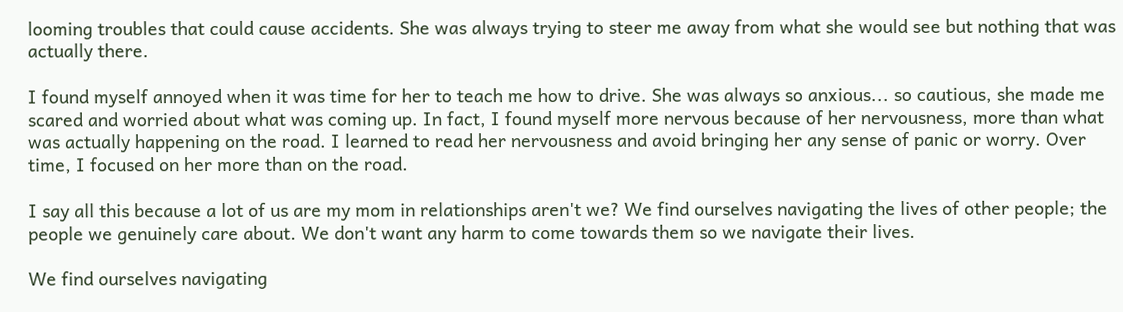looming troubles that could cause accidents. She was always trying to steer me away from what she would see but nothing that was actually there.

I found myself annoyed when it was time for her to teach me how to drive. She was always so anxious... so cautious, she made me scared and worried about what was coming up. In fact, I found myself more nervous because of her nervousness, more than what was actually happening on the road. I learned to read her nervousness and avoid bringing her any sense of panic or worry. Over time, I focused on her more than on the road.

I say all this because a lot of us are my mom in relationships aren't we? We find ourselves navigating the lives of other people; the people we genuinely care about. We don't want any harm to come towards them so we navigate their lives.

We find ourselves navigating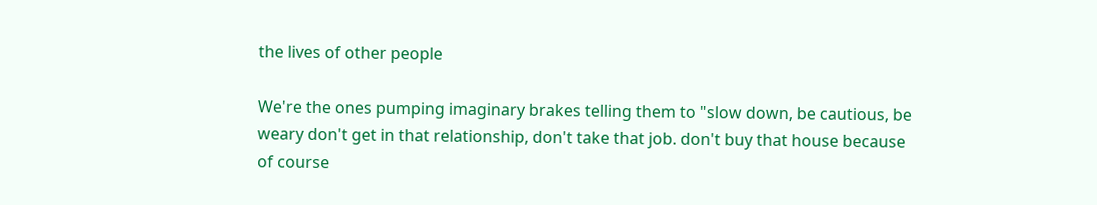the lives of other people

We're the ones pumping imaginary brakes telling them to "slow down, be cautious, be weary don't get in that relationship, don't take that job. don't buy that house because of course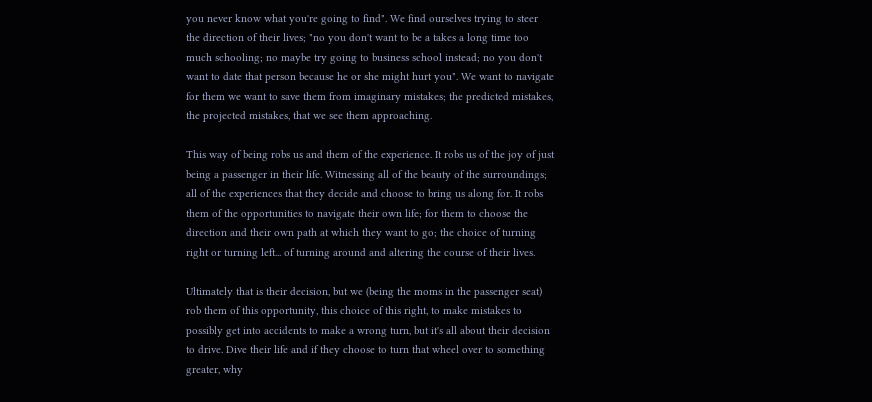you never know what you're going to find". We find ourselves trying to steer the direction of their lives; "no you don't want to be a takes a long time too much schooling; no maybe try going to business school instead; no you don't want to date that person because he or she might hurt you". We want to navigate for them we want to save them from imaginary mistakes; the predicted mistakes, the projected mistakes, that we see them approaching.

This way of being robs us and them of the experience. It robs us of the joy of just being a passenger in their life. Witnessing all of the beauty of the surroundings; all of the experiences that they decide and choose to bring us along for. It robs them of the opportunities to navigate their own life; for them to choose the direction and their own path at which they want to go; the choice of turning right or turning left... of turning around and altering the course of their lives.

Ultimately that is their decision, but we (being the moms in the passenger seat) rob them of this opportunity, this choice of this right, to make mistakes to possibly get into accidents to make a wrong turn, but it's all about their decision to drive. Dive their life and if they choose to turn that wheel over to something greater, why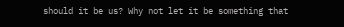should it be us? Why not let it be something that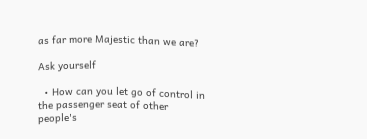as far more Majestic than we are?

Ask yourself

  • How can you let go of control in the passenger seat of other people's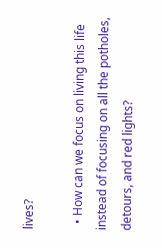lives?

  • How can we focus on living this life instead of focusing on all the potholes, detours, and red lights?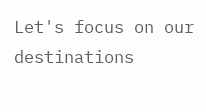Let's focus on our destinations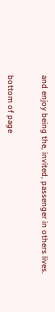and enjoy being the, invited, passenger in others lives.


bottom of page